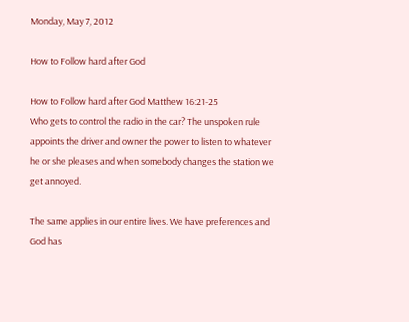Monday, May 7, 2012

How to Follow hard after God

How to Follow hard after God Matthew 16:21-25
Who gets to control the radio in the car? The unspoken rule appoints the driver and owner the power to listen to whatever he or she pleases and when somebody changes the station we get annoyed.

The same applies in our entire lives. We have preferences and God has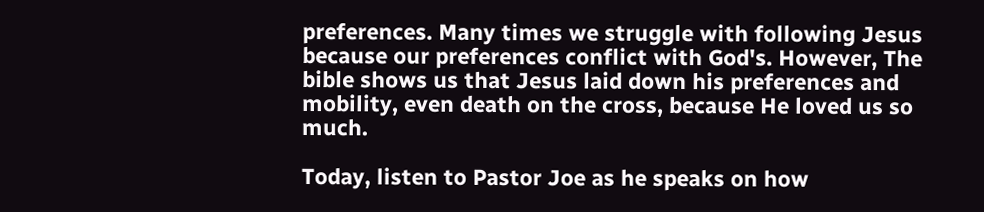preferences. Many times we struggle with following Jesus because our preferences conflict with God's. However, The bible shows us that Jesus laid down his preferences and mobility, even death on the cross, because He loved us so much.

Today, listen to Pastor Joe as he speaks on how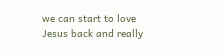we can start to love Jesus back and really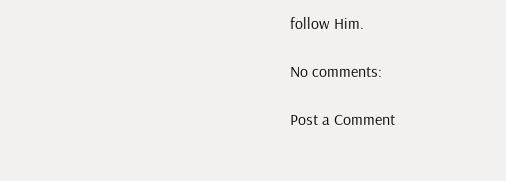follow Him.

No comments:

Post a Comment